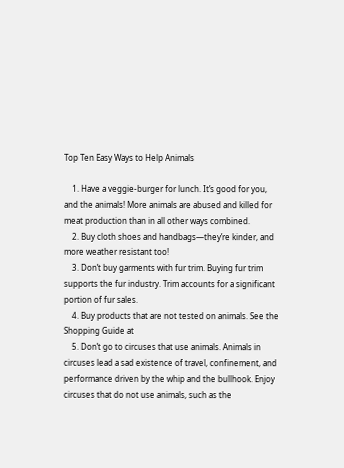Top Ten Easy Ways to Help Animals

    1. Have a veggie-burger for lunch. It’s good for you, and the animals! More animals are abused and killed for meat production than in all other ways combined.
    2. Buy cloth shoes and handbags—they’re kinder, and more weather resistant too!
    3. Don’t buy garments with fur trim. Buying fur trim supports the fur industry. Trim accounts for a significant portion of fur sales.
    4. Buy products that are not tested on animals. See the Shopping Guide at
    5. Don’t go to circuses that use animals. Animals in circuses lead a sad existence of travel, confinement, and performance driven by the whip and the bullhook. Enjoy circuses that do not use animals, such as the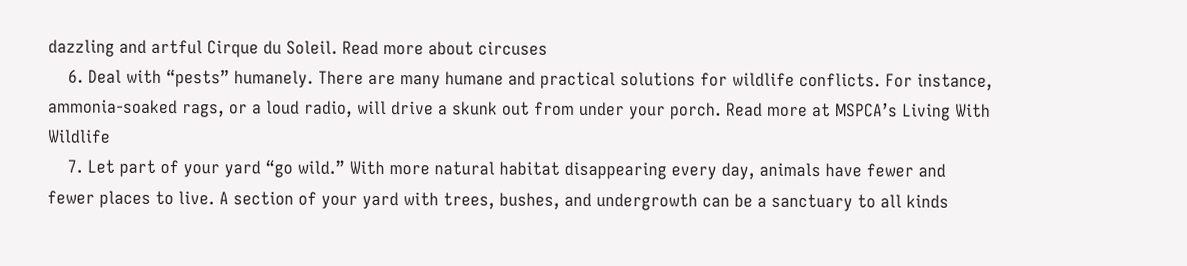dazzling and artful Cirque du Soleil. Read more about circuses
    6. Deal with “pests” humanely. There are many humane and practical solutions for wildlife conflicts. For instance, ammonia-soaked rags, or a loud radio, will drive a skunk out from under your porch. Read more at MSPCA’s Living With Wildlife
    7. Let part of your yard “go wild.” With more natural habitat disappearing every day, animals have fewer and fewer places to live. A section of your yard with trees, bushes, and undergrowth can be a sanctuary to all kinds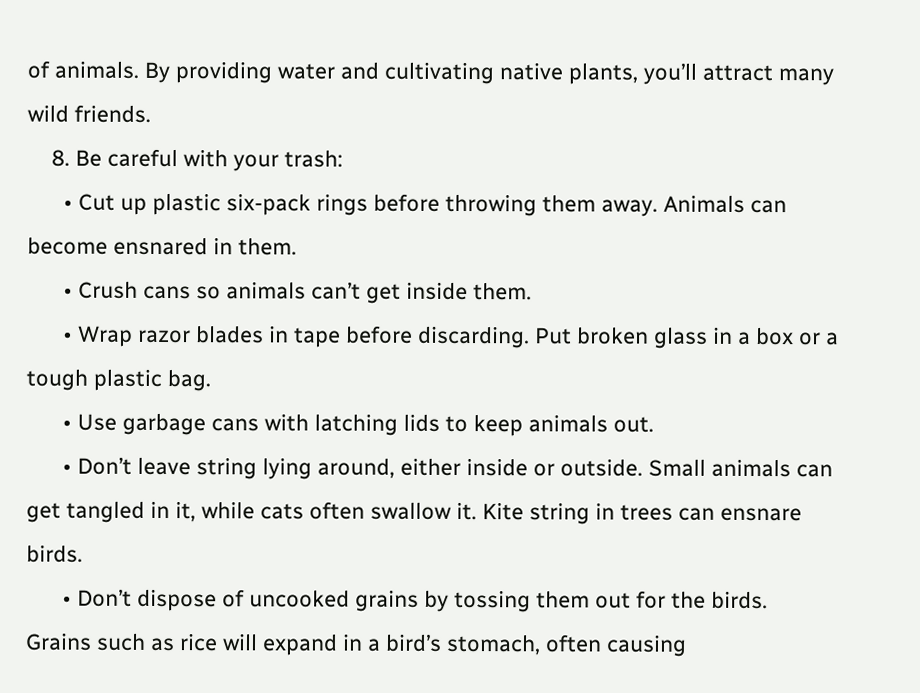of animals. By providing water and cultivating native plants, you’ll attract many wild friends.
    8. Be careful with your trash:
      • Cut up plastic six-pack rings before throwing them away. Animals can become ensnared in them.
      • Crush cans so animals can’t get inside them.
      • Wrap razor blades in tape before discarding. Put broken glass in a box or a tough plastic bag.
      • Use garbage cans with latching lids to keep animals out.
      • Don’t leave string lying around, either inside or outside. Small animals can get tangled in it, while cats often swallow it. Kite string in trees can ensnare birds.
      • Don’t dispose of uncooked grains by tossing them out for the birds. Grains such as rice will expand in a bird’s stomach, often causing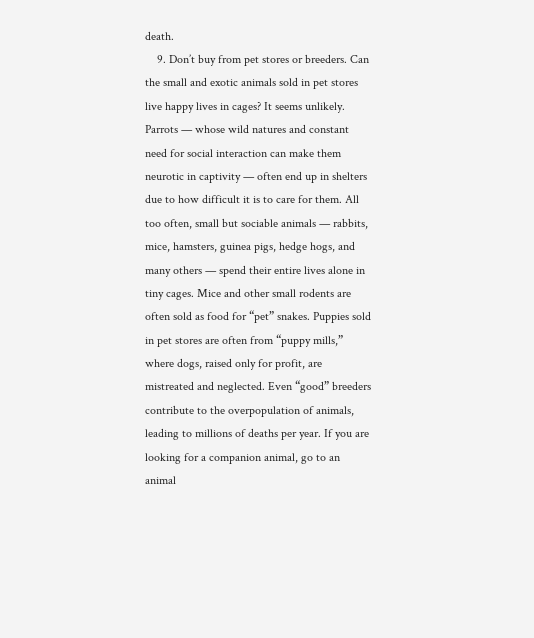death.
    9. Don’t buy from pet stores or breeders. Can the small and exotic animals sold in pet stores live happy lives in cages? It seems unlikely. Parrots — whose wild natures and constant need for social interaction can make them neurotic in captivity — often end up in shelters due to how difficult it is to care for them. All too often, small but sociable animals — rabbits, mice, hamsters, guinea pigs, hedge hogs, and many others — spend their entire lives alone in tiny cages. Mice and other small rodents are often sold as food for “pet” snakes. Puppies sold in pet stores are often from “puppy mills,” where dogs, raised only for profit, are mistreated and neglected. Even “good” breeders contribute to the overpopulation of animals, leading to millions of deaths per year. If you are looking for a companion animal, go to an animal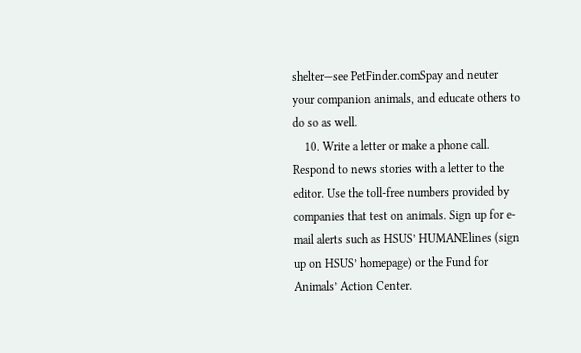shelter—see PetFinder.comSpay and neuter your companion animals, and educate others to do so as well.
    10. Write a letter or make a phone call. Respond to news stories with a letter to the editor. Use the toll-free numbers provided by companies that test on animals. Sign up for e-mail alerts such as HSUS’ HUMANElines (sign up on HSUS’ homepage) or the Fund for Animals’ Action Center.